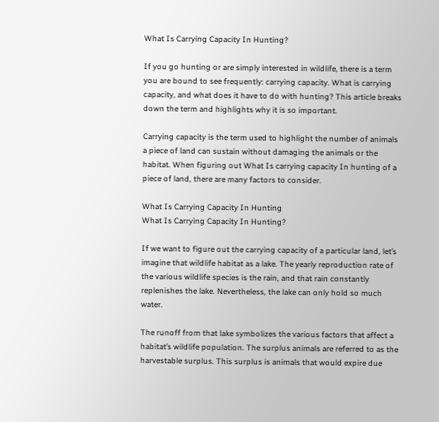What Is Carrying Capacity In Hunting?

If you go hunting or are simply interested in wildlife, there is a term you are bound to see frequently: carrying capacity. What is carrying capacity, and what does it have to do with hunting? This article breaks down the term and highlights why it is so important.

Carrying capacity is the term used to highlight the number of animals a piece of land can sustain without damaging the animals or the habitat. When figuring out What Is carrying capacity In hunting of a piece of land, there are many factors to consider.

What Is Carrying Capacity In Hunting
What Is Carrying Capacity In Hunting?

If we want to figure out the carrying capacity of a particular land, let’s imagine that wildlife habitat as a lake. The yearly reproduction rate of the various wildlife species is the rain, and that rain constantly replenishes the lake. Nevertheless, the lake can only hold so much water.

The runoff from that lake symbolizes the various factors that affect a habitat’s wildlife population. The surplus animals are referred to as the harvestable surplus. This surplus is animals that would expire due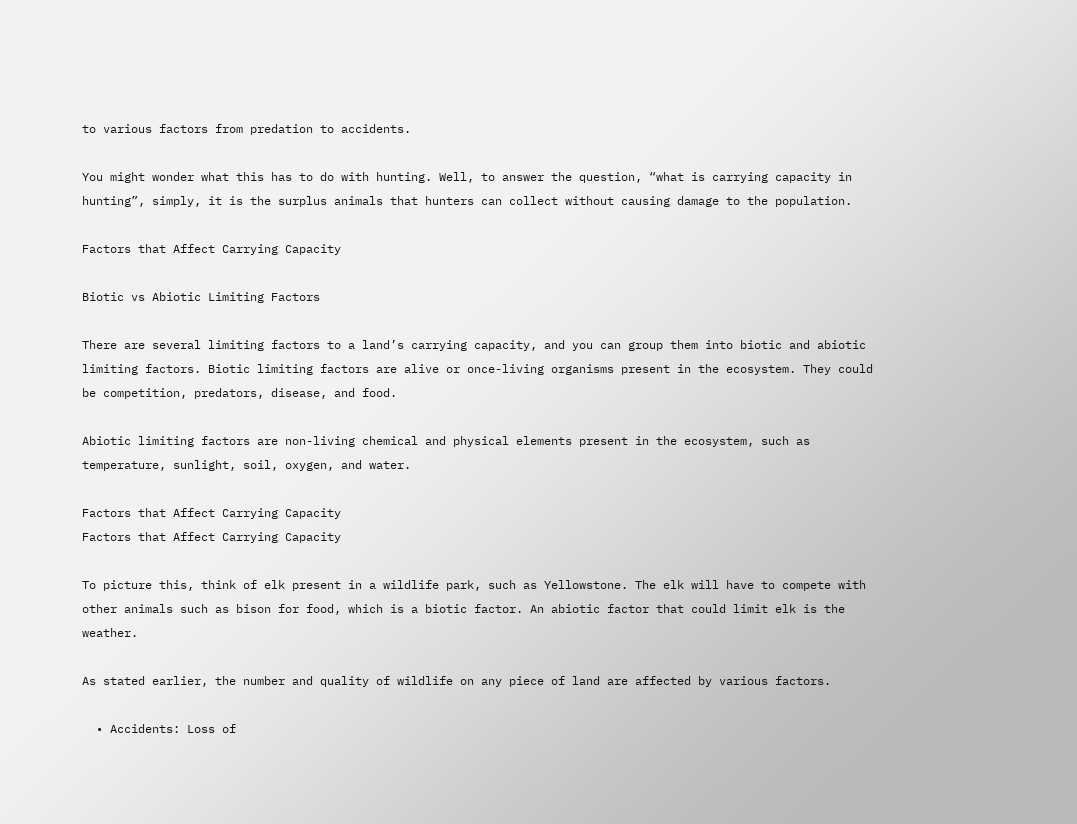to various factors from predation to accidents.

You might wonder what this has to do with hunting. Well, to answer the question, “what is carrying capacity in hunting”, simply, it is the surplus animals that hunters can collect without causing damage to the population.

Factors that Affect Carrying Capacity

Biotic vs Abiotic Limiting Factors

There are several limiting factors to a land’s carrying capacity, and you can group them into biotic and abiotic limiting factors. Biotic limiting factors are alive or once-living organisms present in the ecosystem. They could be competition, predators, disease, and food.

Abiotic limiting factors are non-living chemical and physical elements present in the ecosystem, such as temperature, sunlight, soil, oxygen, and water.

Factors that Affect Carrying Capacity
Factors that Affect Carrying Capacity

To picture this, think of elk present in a wildlife park, such as Yellowstone. The elk will have to compete with other animals such as bison for food, which is a biotic factor. An abiotic factor that could limit elk is the weather.

As stated earlier, the number and quality of wildlife on any piece of land are affected by various factors.

  • Accidents: Loss of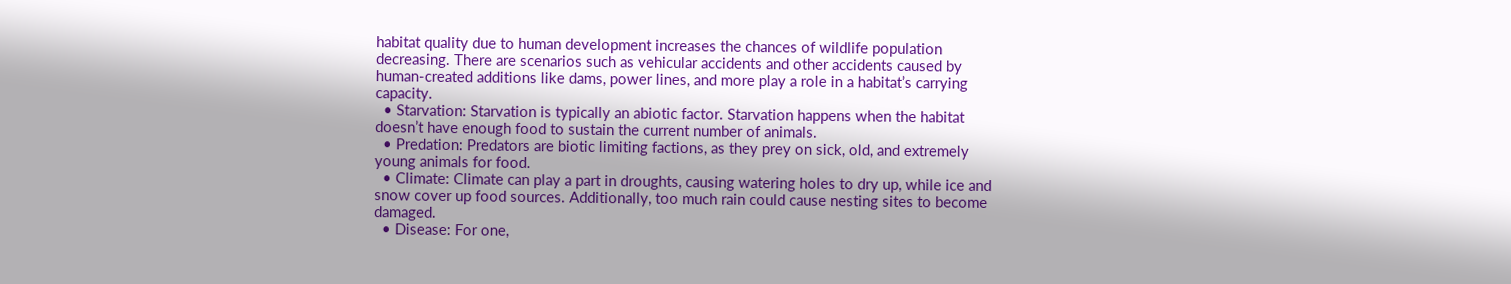habitat quality due to human development increases the chances of wildlife population decreasing. There are scenarios such as vehicular accidents and other accidents caused by human-created additions like dams, power lines, and more play a role in a habitat’s carrying capacity.
  • Starvation: Starvation is typically an abiotic factor. Starvation happens when the habitat doesn’t have enough food to sustain the current number of animals.
  • Predation: Predators are biotic limiting factions, as they prey on sick, old, and extremely young animals for food.
  • Climate: Climate can play a part in droughts, causing watering holes to dry up, while ice and snow cover up food sources. Additionally, too much rain could cause nesting sites to become damaged.
  • Disease: For one,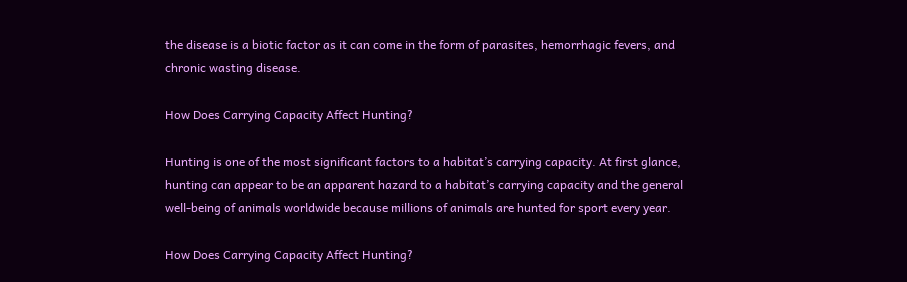the disease is a biotic factor as it can come in the form of parasites, hemorrhagic fevers, and chronic wasting disease.

How Does Carrying Capacity Affect Hunting?

Hunting is one of the most significant factors to a habitat’s carrying capacity. At first glance, hunting can appear to be an apparent hazard to a habitat’s carrying capacity and the general well-being of animals worldwide because millions of animals are hunted for sport every year.

How Does Carrying Capacity Affect Hunting?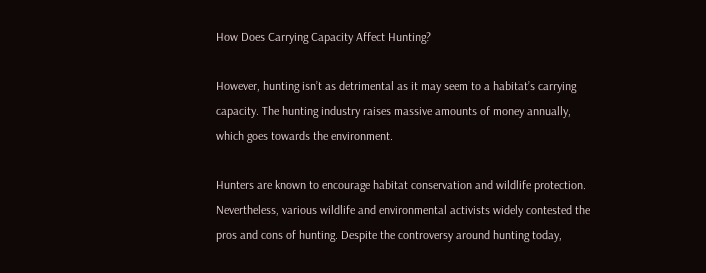How Does Carrying Capacity Affect Hunting?

However, hunting isn’t as detrimental as it may seem to a habitat’s carrying capacity. The hunting industry raises massive amounts of money annually, which goes towards the environment.

Hunters are known to encourage habitat conservation and wildlife protection. Nevertheless, various wildlife and environmental activists widely contested the pros and cons of hunting. Despite the controversy around hunting today,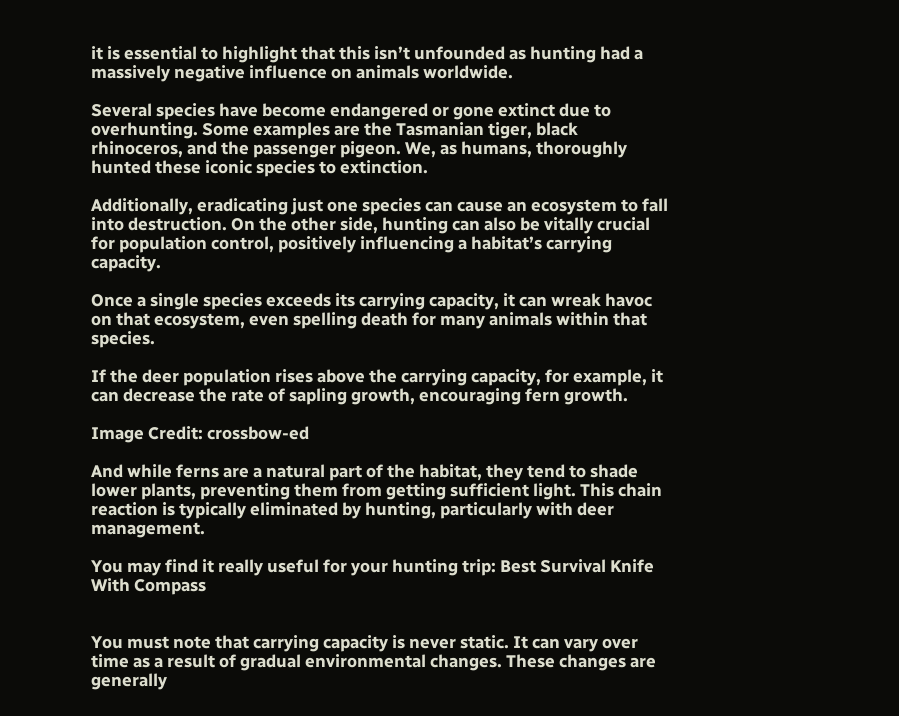it is essential to highlight that this isn’t unfounded as hunting had a massively negative influence on animals worldwide.

Several species have become endangered or gone extinct due to overhunting. Some examples are the Tasmanian tiger, black rhinoceros, and the passenger pigeon. We, as humans, thoroughly hunted these iconic species to extinction.

Additionally, eradicating just one species can cause an ecosystem to fall into destruction. On the other side, hunting can also be vitally crucial for population control, positively influencing a habitat’s carrying capacity.

Once a single species exceeds its carrying capacity, it can wreak havoc on that ecosystem, even spelling death for many animals within that species.

If the deer population rises above the carrying capacity, for example, it can decrease the rate of sapling growth, encouraging fern growth.

Image Credit: crossbow-ed

And while ferns are a natural part of the habitat, they tend to shade lower plants, preventing them from getting sufficient light. This chain reaction is typically eliminated by hunting, particularly with deer management.

You may find it really useful for your hunting trip: Best Survival Knife With Compass


You must note that carrying capacity is never static. It can vary over time as a result of gradual environmental changes. These changes are generally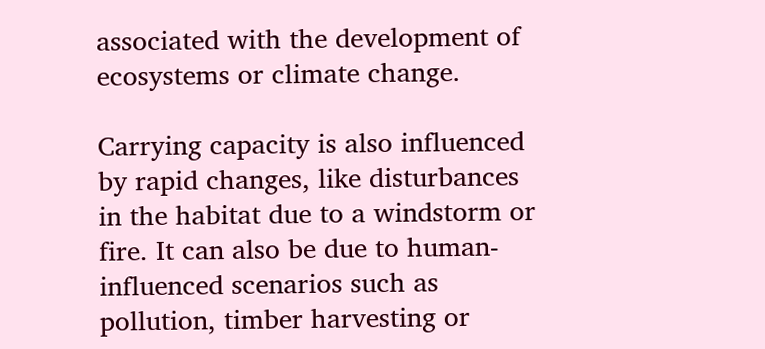associated with the development of ecosystems or climate change.

Carrying capacity is also influenced by rapid changes, like disturbances in the habitat due to a windstorm or fire. It can also be due to human-influenced scenarios such as pollution, timber harvesting or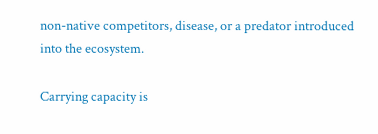non-native competitors, disease, or a predator introduced into the ecosystem.

Carrying capacity is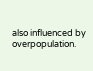also influenced by overpopulation.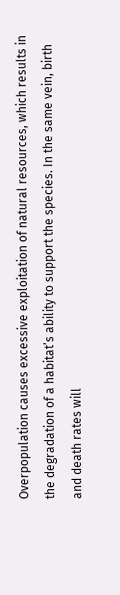Overpopulation causes excessive exploitation of natural resources, which results in the degradation of a habitat’s ability to support the species. In the same vein, birth and death rates will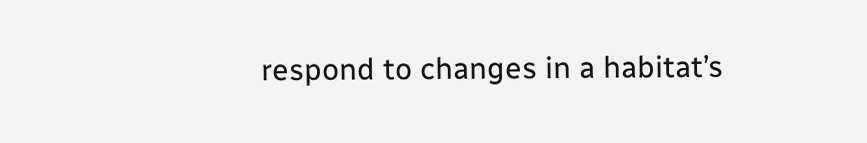respond to changes in a habitat’s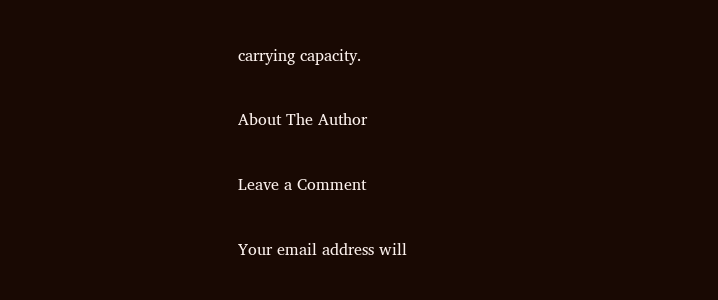carrying capacity.

About The Author

Leave a Comment

Your email address will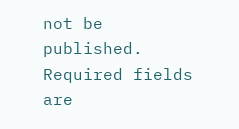not be published. Required fields are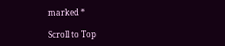marked *

Scroll to Top